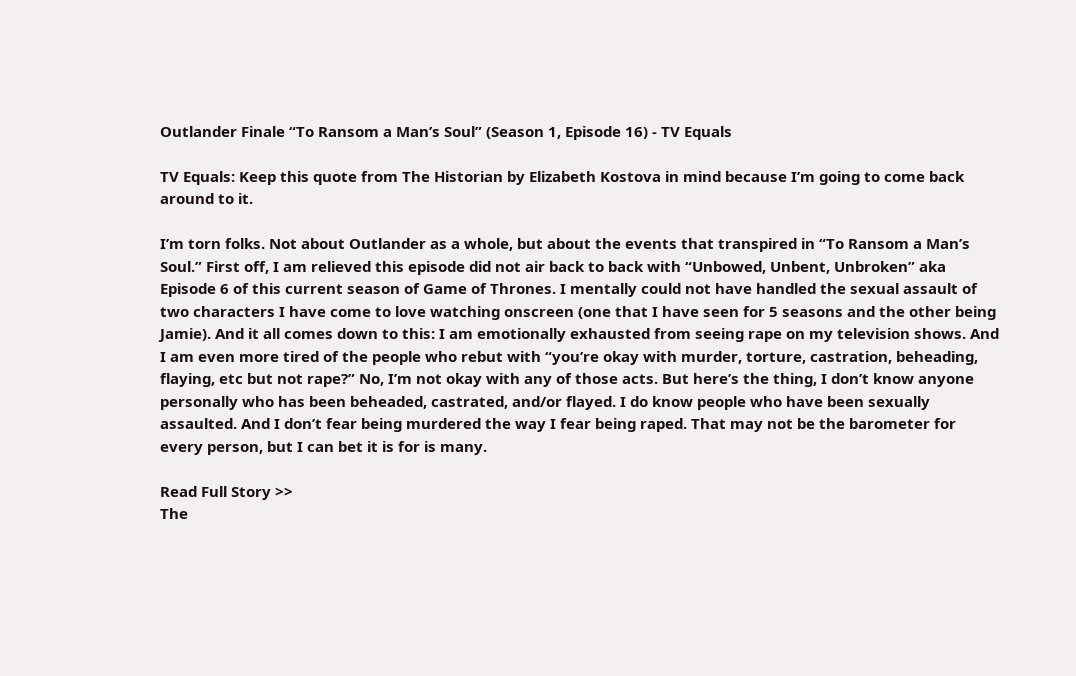Outlander Finale “To Ransom a Man’s Soul” (Season 1, Episode 16) - TV Equals

TV Equals: Keep this quote from The Historian by Elizabeth Kostova in mind because I’m going to come back around to it.

I’m torn folks. Not about Outlander as a whole, but about the events that transpired in “To Ransom a Man’s Soul.” First off, I am relieved this episode did not air back to back with “Unbowed, Unbent, Unbroken” aka Episode 6 of this current season of Game of Thrones. I mentally could not have handled the sexual assault of two characters I have come to love watching onscreen (one that I have seen for 5 seasons and the other being Jamie). And it all comes down to this: I am emotionally exhausted from seeing rape on my television shows. And I am even more tired of the people who rebut with “you’re okay with murder, torture, castration, beheading, flaying, etc but not rape?” No, I’m not okay with any of those acts. But here’s the thing, I don’t know anyone personally who has been beheaded, castrated, and/or flayed. I do know people who have been sexually assaulted. And I don’t fear being murdered the way I fear being raped. That may not be the barometer for every person, but I can bet it is for is many.

Read Full Story >>
The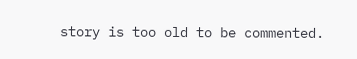story is too old to be commented.